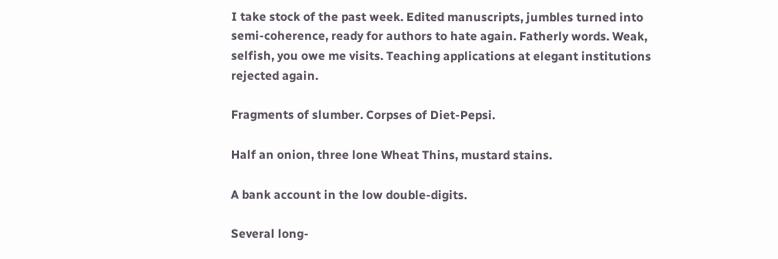I take stock of the past week. Edited manuscripts, jumbles turned into semi-coherence, ready for authors to hate again. Fatherly words. Weak, selfish, you owe me visits. Teaching applications at elegant institutions rejected again.

Fragments of slumber. Corpses of Diet-Pepsi.

Half an onion, three lone Wheat Thins, mustard stains.

A bank account in the low double-digits.

Several long-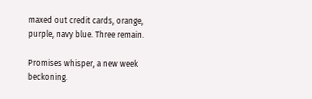maxed out credit cards, orange, purple, navy blue. Three remain.

Promises whisper, a new week beckoning.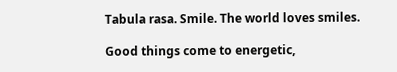Tabula rasa. Smile. The world loves smiles.

Good things come to energetic,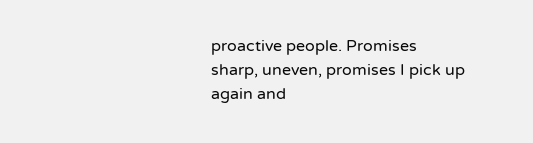proactive people. Promises sharp, uneven, promises I pick up again and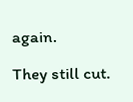again.

They still cut.